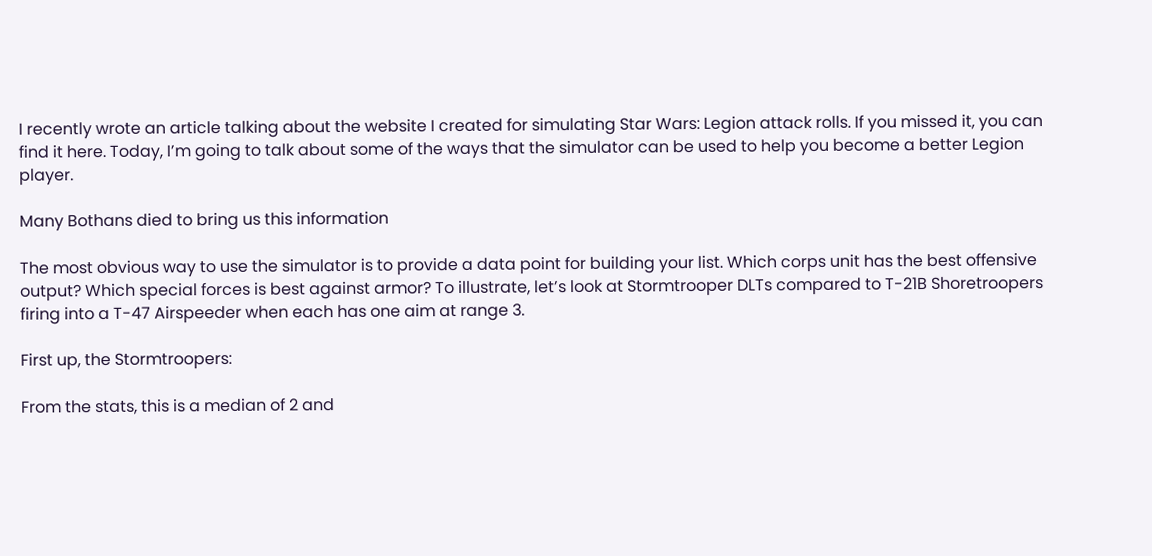I recently wrote an article talking about the website I created for simulating Star Wars: Legion attack rolls. If you missed it, you can find it here. Today, I’m going to talk about some of the ways that the simulator can be used to help you become a better Legion player.

Many Bothans died to bring us this information

The most obvious way to use the simulator is to provide a data point for building your list. Which corps unit has the best offensive output? Which special forces is best against armor? To illustrate, let’s look at Stormtrooper DLTs compared to T-21B Shoretroopers firing into a T-47 Airspeeder when each has one aim at range 3.

First up, the Stormtroopers:

From the stats, this is a median of 2 and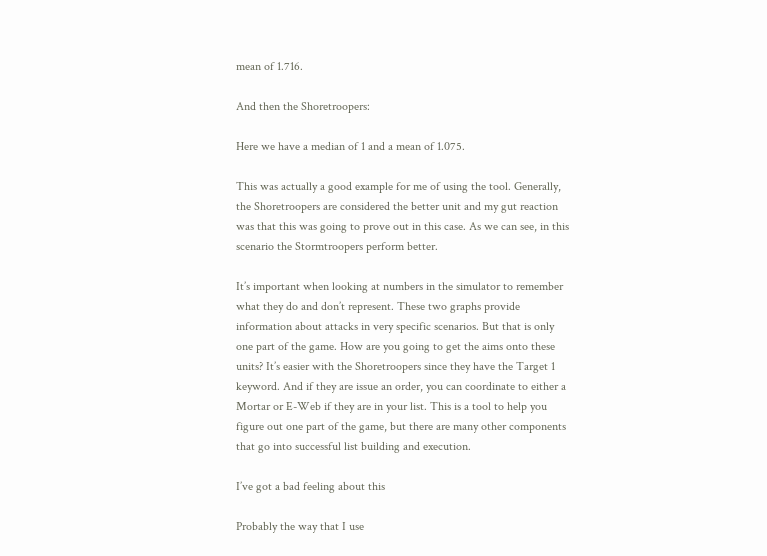mean of 1.716.

And then the Shoretroopers:

Here we have a median of 1 and a mean of 1.075.

This was actually a good example for me of using the tool. Generally, the Shoretroopers are considered the better unit and my gut reaction was that this was going to prove out in this case. As we can see, in this scenario the Stormtroopers perform better.

It’s important when looking at numbers in the simulator to remember what they do and don’t represent. These two graphs provide information about attacks in very specific scenarios. But that is only one part of the game. How are you going to get the aims onto these units? It’s easier with the Shoretroopers since they have the Target 1 keyword. And if they are issue an order, you can coordinate to either a Mortar or E-Web if they are in your list. This is a tool to help you figure out one part of the game, but there are many other components that go into successful list building and execution.

I’ve got a bad feeling about this

Probably the way that I use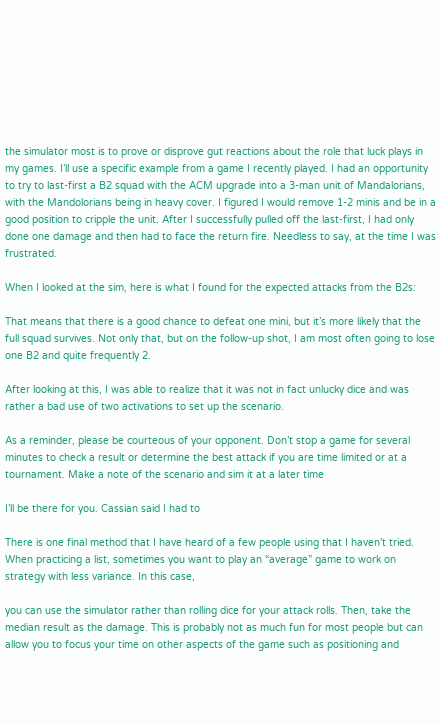the simulator most is to prove or disprove gut reactions about the role that luck plays in my games. I’ll use a specific example from a game I recently played. I had an opportunity to try to last-first a B2 squad with the ACM upgrade into a 3-man unit of Mandalorians, with the Mandolorians being in heavy cover. I figured I would remove 1-2 minis and be in a good position to cripple the unit. After I successfully pulled off the last-first, I had only done one damage and then had to face the return fire. Needless to say, at the time I was frustrated.

When I looked at the sim, here is what I found for the expected attacks from the B2s:

That means that there is a good chance to defeat one mini, but it’s more likely that the full squad survives. Not only that, but on the follow-up shot, I am most often going to lose one B2 and quite frequently 2.

After looking at this, I was able to realize that it was not in fact unlucky dice and was rather a bad use of two activations to set up the scenario.

As a reminder, please be courteous of your opponent. Don’t stop a game for several minutes to check a result or determine the best attack if you are time limited or at a tournament. Make a note of the scenario and sim it at a later time

I’ll be there for you. Cassian said I had to

There is one final method that I have heard of a few people using that I haven’t tried. When practicing a list, sometimes you want to play an “average” game to work on strategy with less variance. In this case,

you can use the simulator rather than rolling dice for your attack rolls. Then, take the median result as the damage. This is probably not as much fun for most people but can allow you to focus your time on other aspects of the game such as positioning and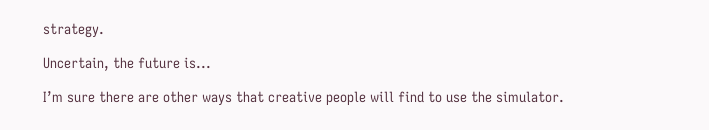strategy.

Uncertain, the future is...

I’m sure there are other ways that creative people will find to use the simulator.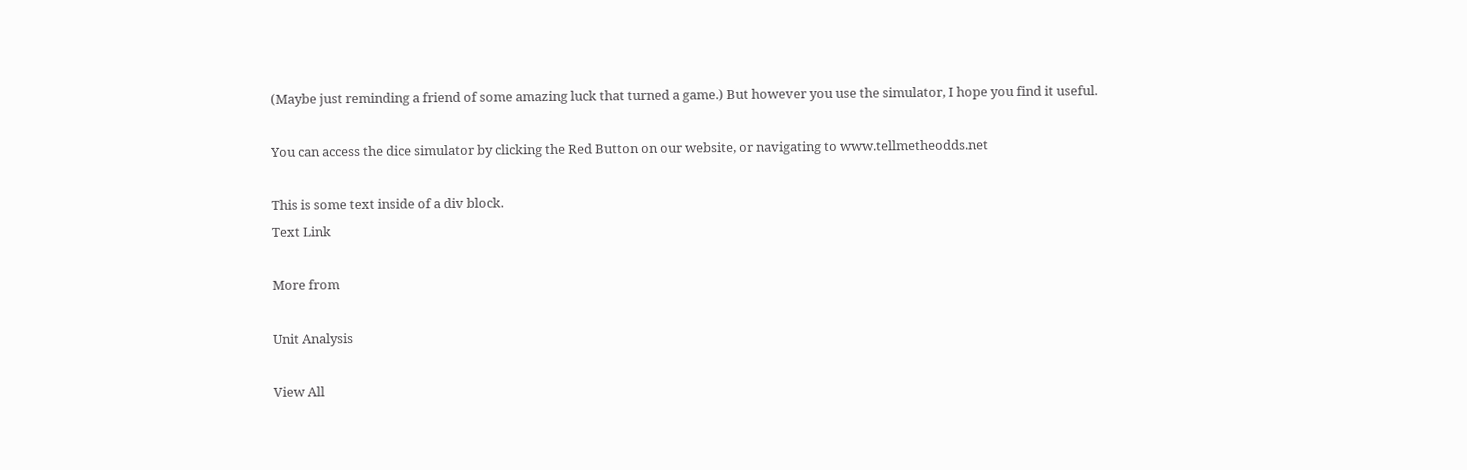(Maybe just reminding a friend of some amazing luck that turned a game.) But however you use the simulator, I hope you find it useful.

You can access the dice simulator by clicking the Red Button on our website, or navigating to www.tellmetheodds.net

This is some text inside of a div block.
Text Link

More from

Unit Analysis

View All